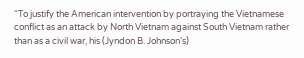“To justify the American intervention by portraying the Vietnamese conflict as an attack by North Vietnam against South Vietnam rather than as a civil war, his (Jyndon B. Johnson’s)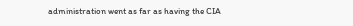administration went as far as having the CIA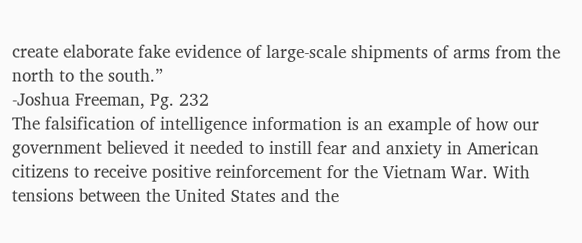create elaborate fake evidence of large-scale shipments of arms from the north to the south.”
-Joshua Freeman, Pg. 232
The falsification of intelligence information is an example of how our government believed it needed to instill fear and anxiety in American citizens to receive positive reinforcement for the Vietnam War. With tensions between the United States and the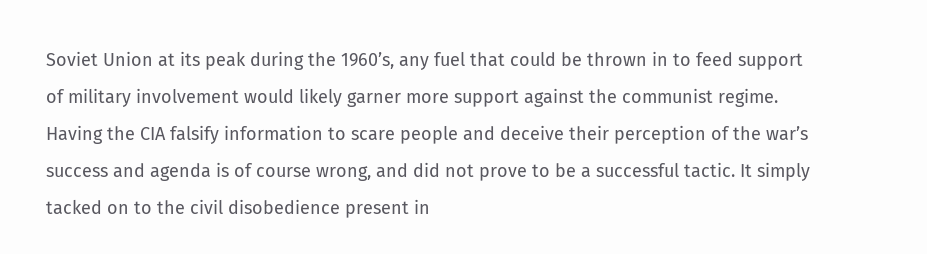Soviet Union at its peak during the 1960’s, any fuel that could be thrown in to feed support of military involvement would likely garner more support against the communist regime. Having the CIA falsify information to scare people and deceive their perception of the war’s success and agenda is of course wrong, and did not prove to be a successful tactic. It simply tacked on to the civil disobedience present in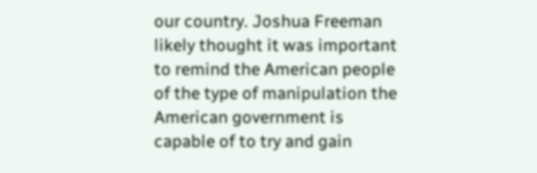our country. Joshua Freeman likely thought it was important to remind the American people of the type of manipulation the American government is capable of to try and gain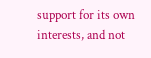support for its own interests, and not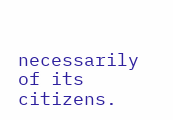necessarily of its citizens.